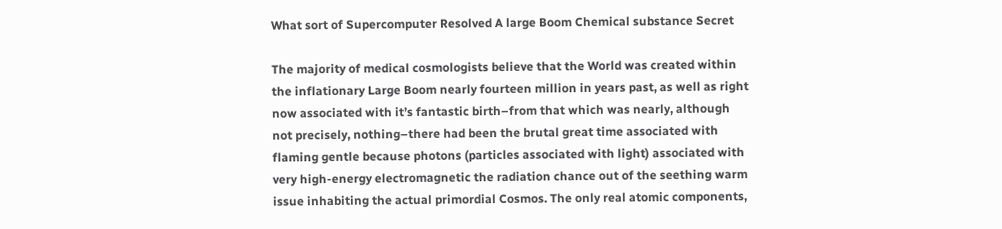What sort of Supercomputer Resolved A large Boom Chemical substance Secret

The majority of medical cosmologists believe that the World was created within the inflationary Large Boom nearly fourteen million in years past, as well as right now associated with it’s fantastic birth–from that which was nearly, although not precisely, nothing–there had been the brutal great time associated with flaming gentle because photons (particles associated with light) associated with very high-energy electromagnetic the radiation chance out of the seething warm issue inhabiting the actual primordial Cosmos. The only real atomic components,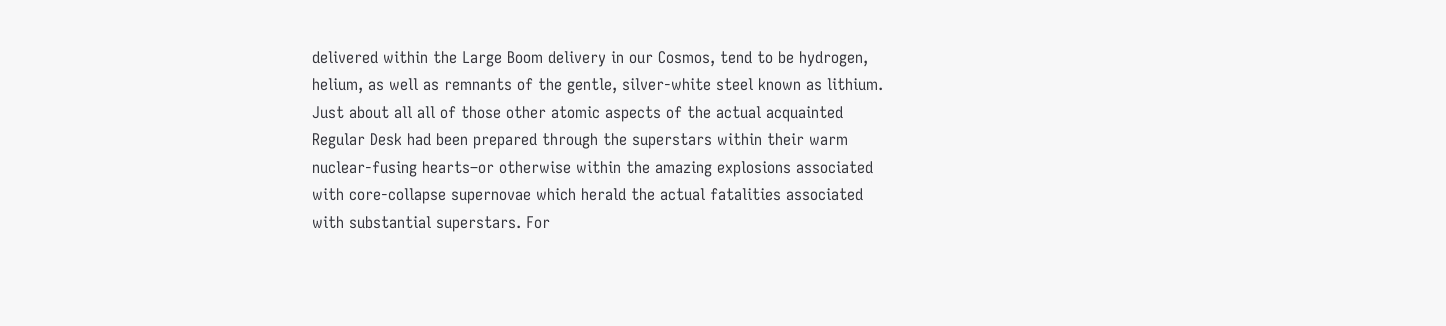delivered within the Large Boom delivery in our Cosmos, tend to be hydrogen, helium, as well as remnants of the gentle, silver-white steel known as lithium. Just about all all of those other atomic aspects of the actual acquainted Regular Desk had been prepared through the superstars within their warm nuclear-fusing hearts–or otherwise within the amazing explosions associated with core-collapse supernovae which herald the actual fatalities associated with substantial superstars. For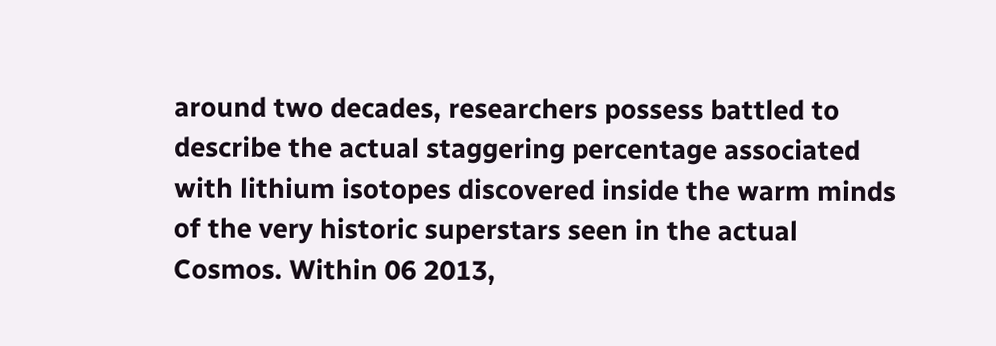around two decades, researchers possess battled to describe the actual staggering percentage associated with lithium isotopes discovered inside the warm minds of the very historic superstars seen in the actual Cosmos. Within 06 2013,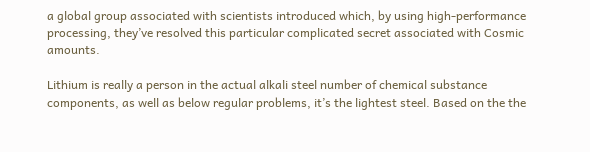a global group associated with scientists introduced which, by using high-performance processing, they’ve resolved this particular complicated secret associated with Cosmic amounts.

Lithium is really a person in the actual alkali steel number of chemical substance components, as well as below regular problems, it’s the lightest steel. Based on the the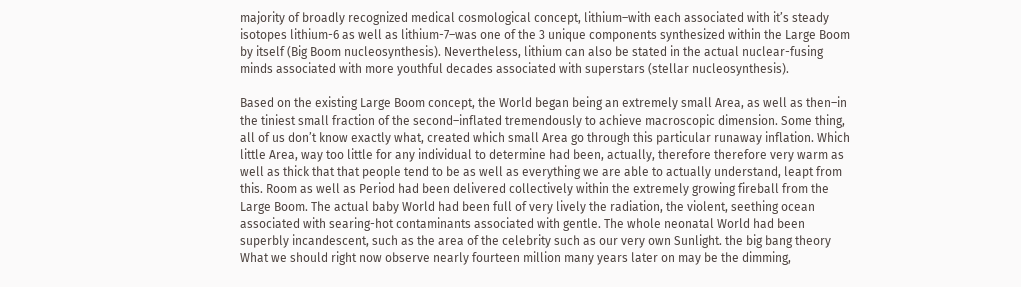majority of broadly recognized medical cosmological concept, lithium–with each associated with it’s steady isotopes lithium-6 as well as lithium-7–was one of the 3 unique components synthesized within the Large Boom by itself (Big Boom nucleosynthesis). Nevertheless, lithium can also be stated in the actual nuclear-fusing minds associated with more youthful decades associated with superstars (stellar nucleosynthesis).

Based on the existing Large Boom concept, the World began being an extremely small Area, as well as then–in the tiniest small fraction of the second–inflated tremendously to achieve macroscopic dimension. Some thing, all of us don’t know exactly what, created which small Area go through this particular runaway inflation. Which little Area, way too little for any individual to determine had been, actually, therefore therefore very warm as well as thick that that people tend to be as well as everything we are able to actually understand, leapt from this. Room as well as Period had been delivered collectively within the extremely growing fireball from the Large Boom. The actual baby World had been full of very lively the radiation, the violent, seething ocean associated with searing-hot contaminants associated with gentle. The whole neonatal World had been superbly incandescent, such as the area of the celebrity such as our very own Sunlight. the big bang theory What we should right now observe nearly fourteen million many years later on may be the dimming,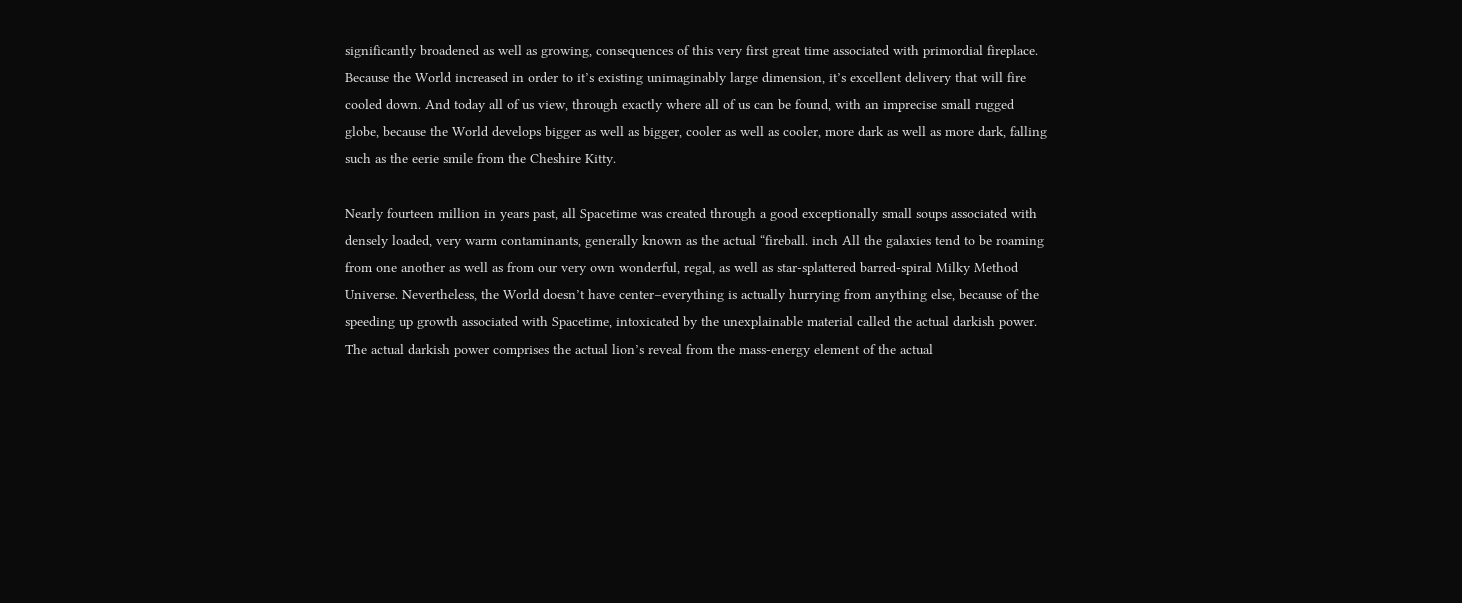significantly broadened as well as growing, consequences of this very first great time associated with primordial fireplace. Because the World increased in order to it’s existing unimaginably large dimension, it’s excellent delivery that will fire cooled down. And today all of us view, through exactly where all of us can be found, with an imprecise small rugged globe, because the World develops bigger as well as bigger, cooler as well as cooler, more dark as well as more dark, falling such as the eerie smile from the Cheshire Kitty.

Nearly fourteen million in years past, all Spacetime was created through a good exceptionally small soups associated with densely loaded, very warm contaminants, generally known as the actual “fireball. inch All the galaxies tend to be roaming from one another as well as from our very own wonderful, regal, as well as star-splattered barred-spiral Milky Method Universe. Nevertheless, the World doesn’t have center–everything is actually hurrying from anything else, because of the speeding up growth associated with Spacetime, intoxicated by the unexplainable material called the actual darkish power. The actual darkish power comprises the actual lion’s reveal from the mass-energy element of the actual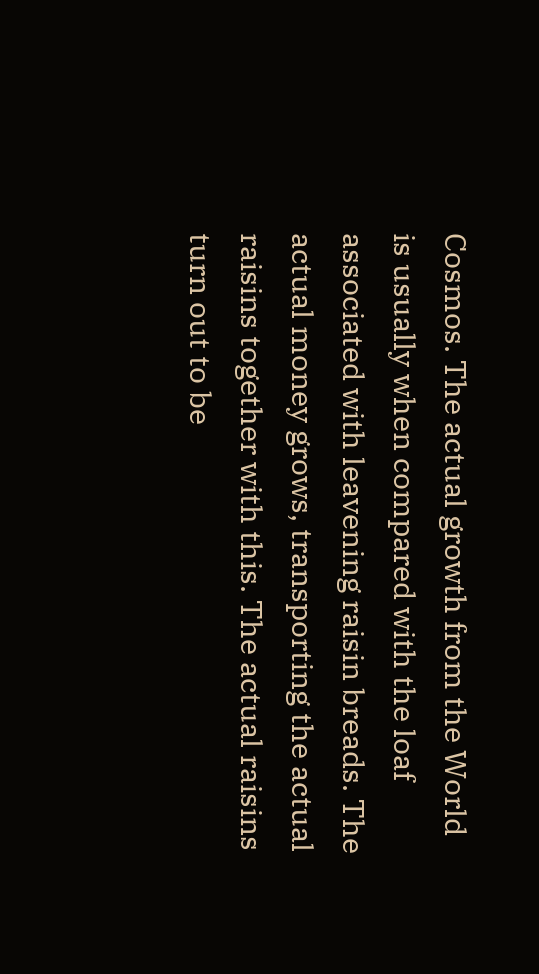Cosmos. The actual growth from the World is usually when compared with the loaf associated with leavening raisin breads. The actual money grows, transporting the actual raisins together with this. The actual raisins turn out to be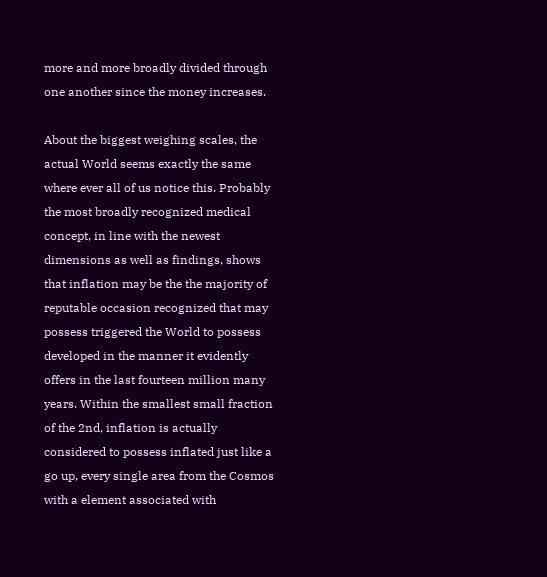more and more broadly divided through one another since the money increases.

About the biggest weighing scales, the actual World seems exactly the same where ever all of us notice this. Probably the most broadly recognized medical concept, in line with the newest dimensions as well as findings, shows that inflation may be the the majority of reputable occasion recognized that may possess triggered the World to possess developed in the manner it evidently offers in the last fourteen million many years. Within the smallest small fraction of the 2nd, inflation is actually considered to possess inflated just like a go up, every single area from the Cosmos with a element associated with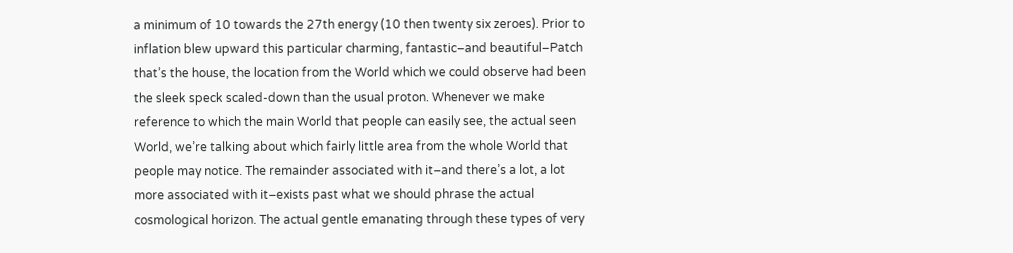a minimum of 10 towards the 27th energy (10 then twenty six zeroes). Prior to inflation blew upward this particular charming, fantastic–and beautiful–Patch that’s the house, the location from the World which we could observe had been the sleek speck scaled-down than the usual proton. Whenever we make reference to which the main World that people can easily see, the actual seen World, we’re talking about which fairly little area from the whole World that people may notice. The remainder associated with it–and there’s a lot, a lot more associated with it–exists past what we should phrase the actual cosmological horizon. The actual gentle emanating through these types of very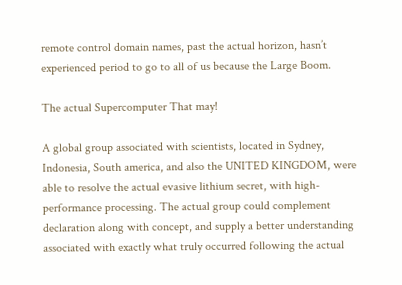remote control domain names, past the actual horizon, hasn’t experienced period to go to all of us because the Large Boom.

The actual Supercomputer That may!

A global group associated with scientists, located in Sydney, Indonesia, South america, and also the UNITED KINGDOM, were able to resolve the actual evasive lithium secret, with high-performance processing. The actual group could complement declaration along with concept, and supply a better understanding associated with exactly what truly occurred following the actual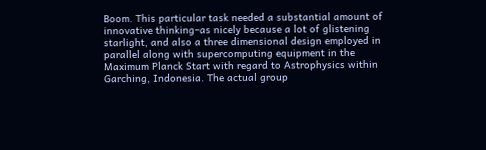Boom. This particular task needed a substantial amount of innovative thinking–as nicely because a lot of glistening starlight, and also a three dimensional design employed in parallel along with supercomputing equipment in the Maximum Planck Start with regard to Astrophysics within Garching, Indonesia. The actual group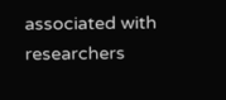associated with researchers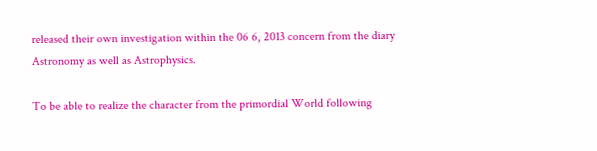released their own investigation within the 06 6, 2013 concern from the diary Astronomy as well as Astrophysics.

To be able to realize the character from the primordial World following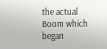the actual Boom which began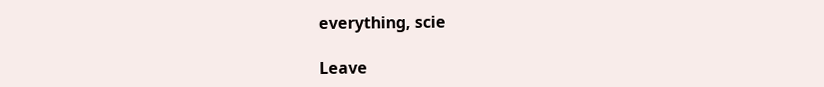everything, scie

Leave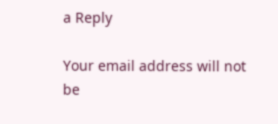a Reply

Your email address will not be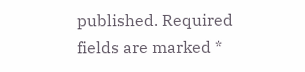published. Required fields are marked *